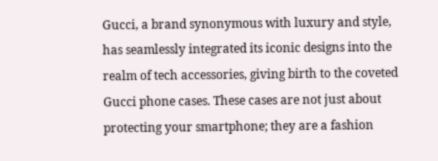Gucci, a brand synonymous with luxury and style, has seamlessly integrated its iconic designs into the realm of tech accessories, giving birth to the coveted Gucci phone cases. These cases are not just about protecting your smartphone; they are a fashion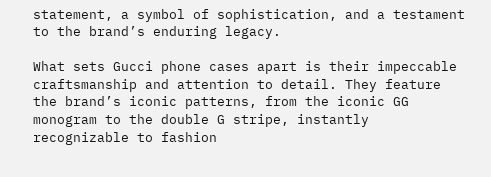statement, a symbol of sophistication, and a testament to the brand’s enduring legacy.

What sets Gucci phone cases apart is their impeccable craftsmanship and attention to detail. They feature the brand’s iconic patterns, from the iconic GG monogram to the double G stripe, instantly recognizable to fashion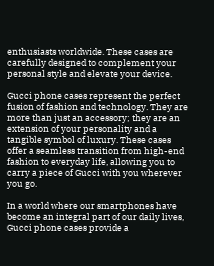enthusiasts worldwide. These cases are carefully designed to complement your personal style and elevate your device.

Gucci phone cases represent the perfect fusion of fashion and technology. They are more than just an accessory; they are an extension of your personality and a tangible symbol of luxury. These cases offer a seamless transition from high-end fashion to everyday life, allowing you to carry a piece of Gucci with you wherever you go.

In a world where our smartphones have become an integral part of our daily lives, Gucci phone cases provide a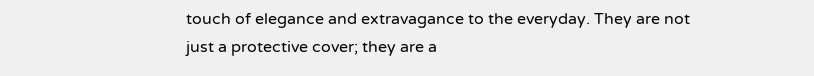touch of elegance and extravagance to the everyday. They are not just a protective cover; they are a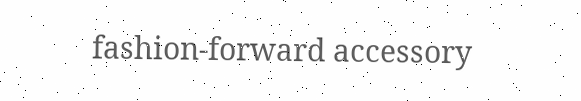fashion-forward accessory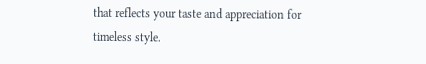that reflects your taste and appreciation for timeless style.